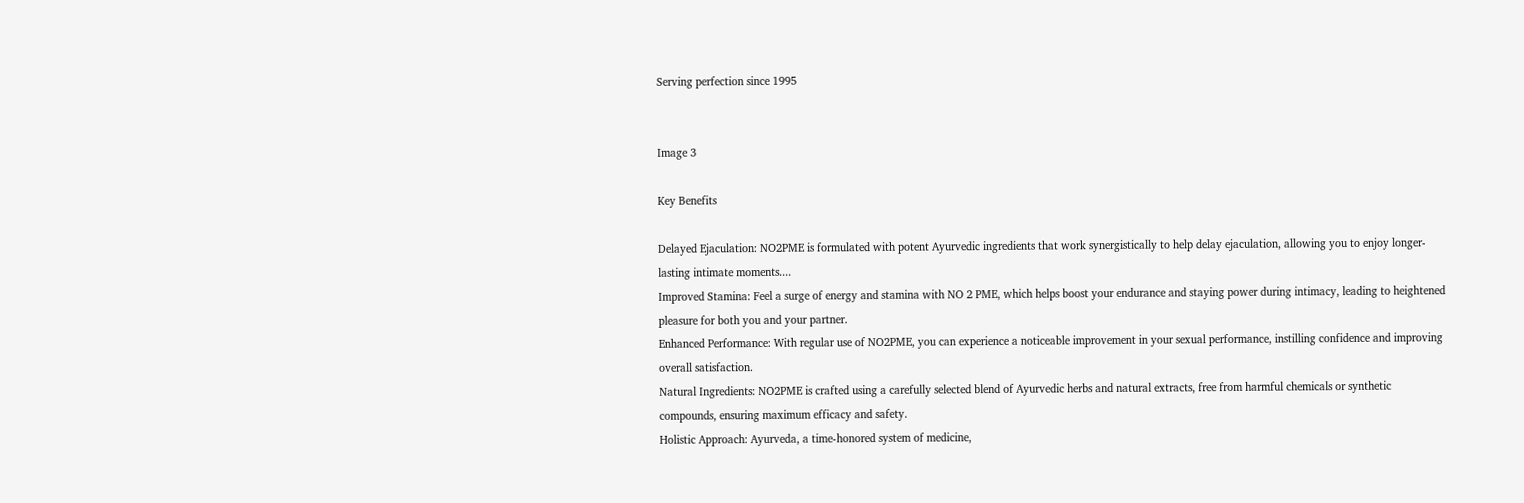Serving perfection since 1995


Image 3

Key Benefits

Delayed Ejaculation: NO2PME is formulated with potent Ayurvedic ingredients that work synergistically to help delay ejaculation, allowing you to enjoy longer-lasting intimate moments....
Improved Stamina: Feel a surge of energy and stamina with NO 2 PME, which helps boost your endurance and staying power during intimacy, leading to heightened pleasure for both you and your partner.
Enhanced Performance: With regular use of NO2PME, you can experience a noticeable improvement in your sexual performance, instilling confidence and improving overall satisfaction.
Natural Ingredients: NO2PME is crafted using a carefully selected blend of Ayurvedic herbs and natural extracts, free from harmful chemicals or synthetic compounds, ensuring maximum efficacy and safety.
Holistic Approach: Ayurveda, a time-honored system of medicine,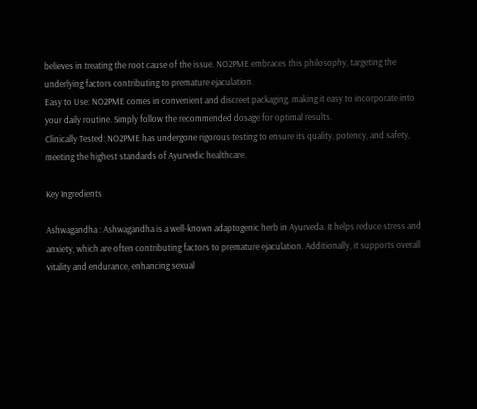believes in treating the root cause of the issue. NO2PME embraces this philosophy, targeting the underlying factors contributing to premature ejaculation.
Easy to Use: NO2PME comes in convenient and discreet packaging, making it easy to incorporate into your daily routine. Simply follow the recommended dosage for optimal results.
Clinically Tested: NO2PME has undergone rigorous testing to ensure its quality, potency, and safety, meeting the highest standards of Ayurvedic healthcare.

Key Ingredients

Ashwagandha : Ashwagandha is a well-known adaptogenic herb in Ayurveda. It helps reduce stress and anxiety, which are often contributing factors to premature ejaculation. Additionally, it supports overall vitality and endurance, enhancing sexual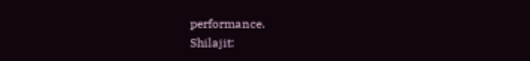performance.
Shilajit: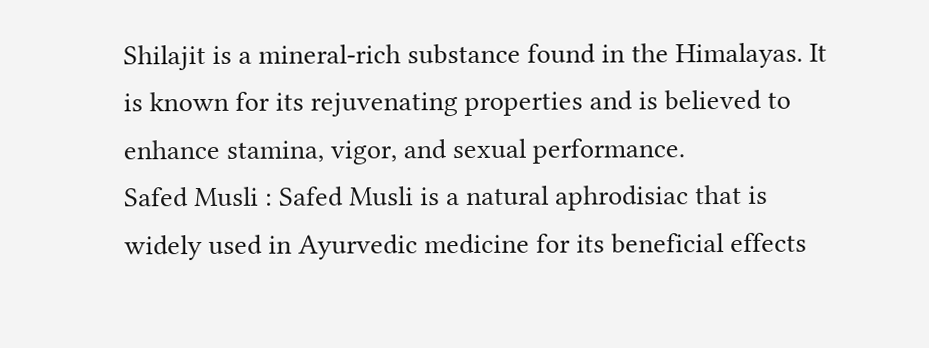Shilajit is a mineral-rich substance found in the Himalayas. It is known for its rejuvenating properties and is believed to enhance stamina, vigor, and sexual performance.
Safed Musli : Safed Musli is a natural aphrodisiac that is widely used in Ayurvedic medicine for its beneficial effects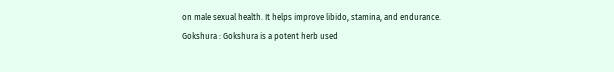on male sexual health. It helps improve libido, stamina, and endurance.
Gokshura : Gokshura is a potent herb used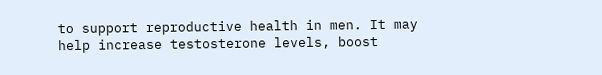to support reproductive health in men. It may help increase testosterone levels, boost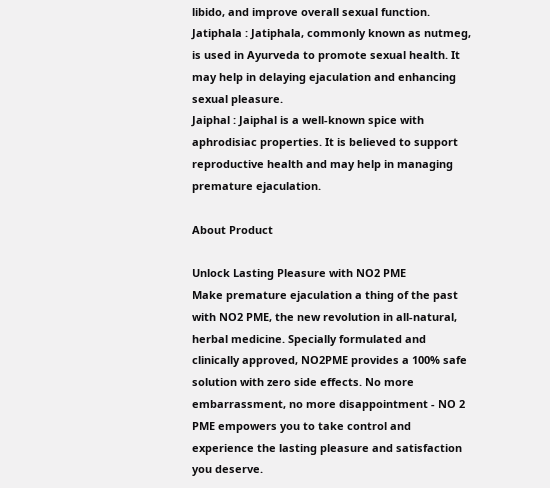libido, and improve overall sexual function.
Jatiphala : Jatiphala, commonly known as nutmeg, is used in Ayurveda to promote sexual health. It may help in delaying ejaculation and enhancing sexual pleasure.
Jaiphal : Jaiphal is a well-known spice with aphrodisiac properties. It is believed to support reproductive health and may help in managing premature ejaculation.

About Product

Unlock Lasting Pleasure with NO2 PME
Make premature ejaculation a thing of the past with NO2 PME, the new revolution in all-natural, herbal medicine. Specially formulated and clinically approved, NO2PME provides a 100% safe solution with zero side effects. No more embarrassment, no more disappointment - NO 2 PME empowers you to take control and experience the lasting pleasure and satisfaction you deserve.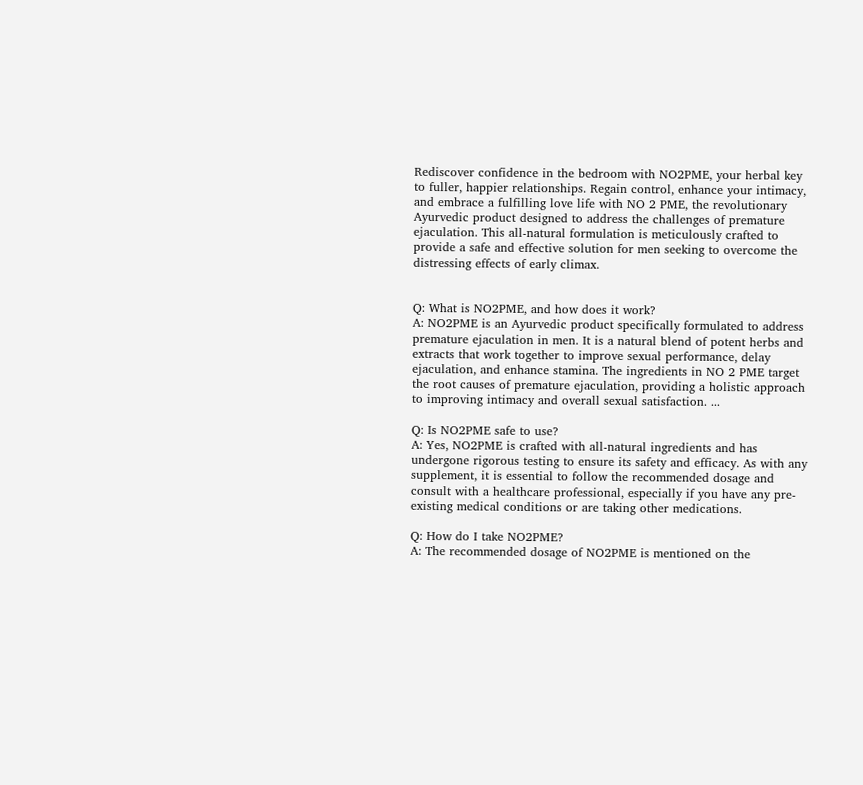Rediscover confidence in the bedroom with NO2PME, your herbal key to fuller, happier relationships. Regain control, enhance your intimacy, and embrace a fulfilling love life with NO 2 PME, the revolutionary Ayurvedic product designed to address the challenges of premature ejaculation. This all-natural formulation is meticulously crafted to provide a safe and effective solution for men seeking to overcome the distressing effects of early climax.


Q: What is NO2PME, and how does it work?
A: NO2PME is an Ayurvedic product specifically formulated to address premature ejaculation in men. It is a natural blend of potent herbs and extracts that work together to improve sexual performance, delay ejaculation, and enhance stamina. The ingredients in NO 2 PME target the root causes of premature ejaculation, providing a holistic approach to improving intimacy and overall sexual satisfaction. ...

Q: Is NO2PME safe to use?
A: Yes, NO2PME is crafted with all-natural ingredients and has undergone rigorous testing to ensure its safety and efficacy. As with any supplement, it is essential to follow the recommended dosage and consult with a healthcare professional, especially if you have any pre-existing medical conditions or are taking other medications.

Q: How do I take NO2PME?
A: The recommended dosage of NO2PME is mentioned on the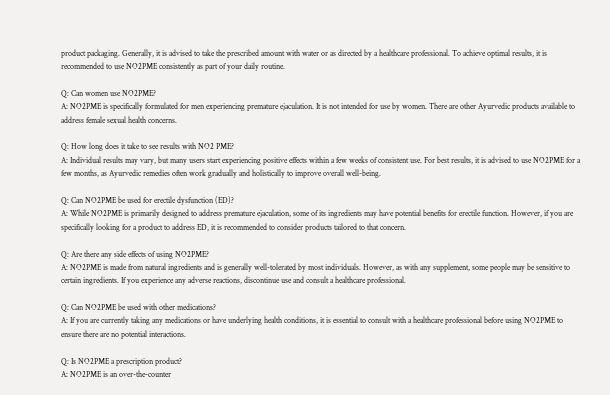product packaging. Generally, it is advised to take the prescribed amount with water or as directed by a healthcare professional. To achieve optimal results, it is recommended to use NO2PME consistently as part of your daily routine.

Q: Can women use NO2PME?
A: NO2PME is specifically formulated for men experiencing premature ejaculation. It is not intended for use by women. There are other Ayurvedic products available to address female sexual health concerns.

Q: How long does it take to see results with NO2 PME?
A: Individual results may vary, but many users start experiencing positive effects within a few weeks of consistent use. For best results, it is advised to use NO2PME for a few months, as Ayurvedic remedies often work gradually and holistically to improve overall well-being.

Q: Can NO2PME be used for erectile dysfunction (ED)?
A: While NO2PME is primarily designed to address premature ejaculation, some of its ingredients may have potential benefits for erectile function. However, if you are specifically looking for a product to address ED, it is recommended to consider products tailored to that concern.

Q: Are there any side effects of using NO2PME?
A: NO2PME is made from natural ingredients and is generally well-tolerated by most individuals. However, as with any supplement, some people may be sensitive to certain ingredients. If you experience any adverse reactions, discontinue use and consult a healthcare professional.

Q: Can NO2PME be used with other medications?
A: If you are currently taking any medications or have underlying health conditions, it is essential to consult with a healthcare professional before using NO2PME to ensure there are no potential interactions.

Q: Is NO2PME a prescription product?
A: NO2PME is an over-the-counter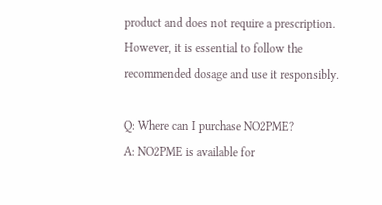product and does not require a prescription. However, it is essential to follow the recommended dosage and use it responsibly.

Q: Where can I purchase NO2PME?
A: NO2PME is available for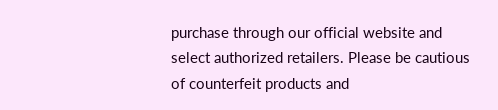purchase through our official website and select authorized retailers. Please be cautious of counterfeit products and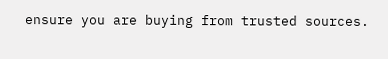ensure you are buying from trusted sources.